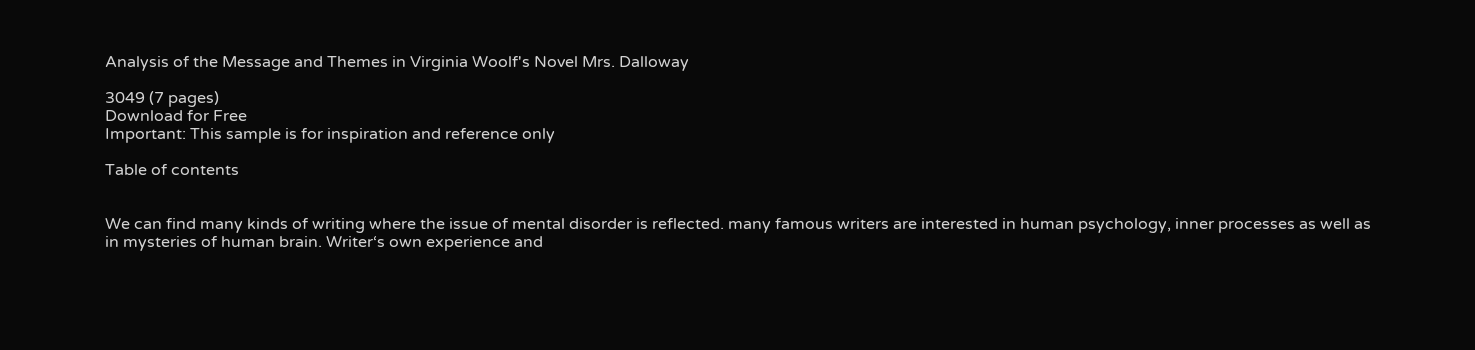Analysis of the Message and Themes in Virginia Woolf's Novel Mrs. Dalloway

3049 (7 pages)
Download for Free
Important: This sample is for inspiration and reference only

Table of contents


We can find many kinds of writing where the issue of mental disorder is reflected. many famous writers are interested in human psychology, inner processes as well as in mysteries of human brain. Writer‘s own experience and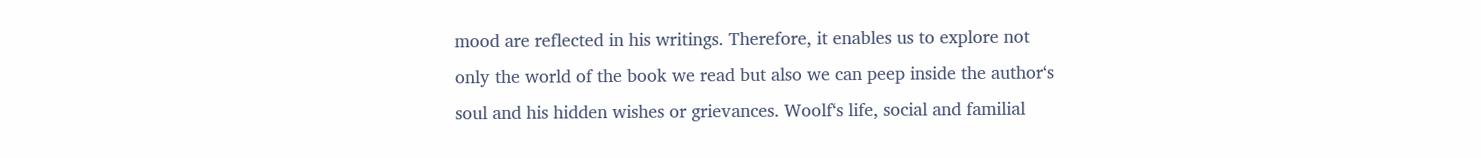mood are reflected in his writings. Therefore, it enables us to explore not only the world of the book we read but also we can peep inside the author‘s soul and his hidden wishes or grievances. Woolf‘s life, social and familial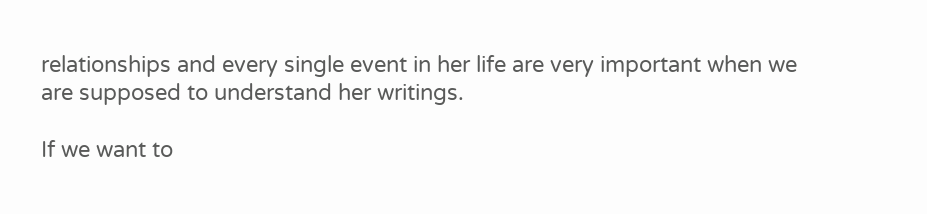relationships and every single event in her life are very important when we are supposed to understand her writings.

If we want to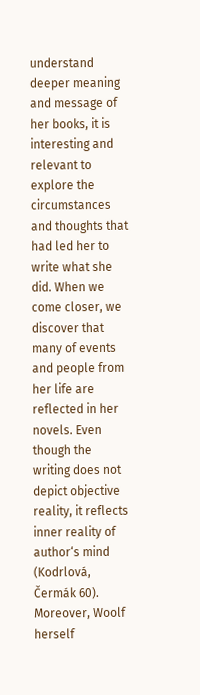understand deeper meaning and message of her books, it is interesting and relevant to explore the circumstances and thoughts that had led her to write what she did. When we come closer, we discover that many of events and people from her life are reflected in her novels. Even though the writing does not depict objective reality, it reflects inner reality of author‘s mind (Kodrlová, Čermák 60). Moreover, Woolf herself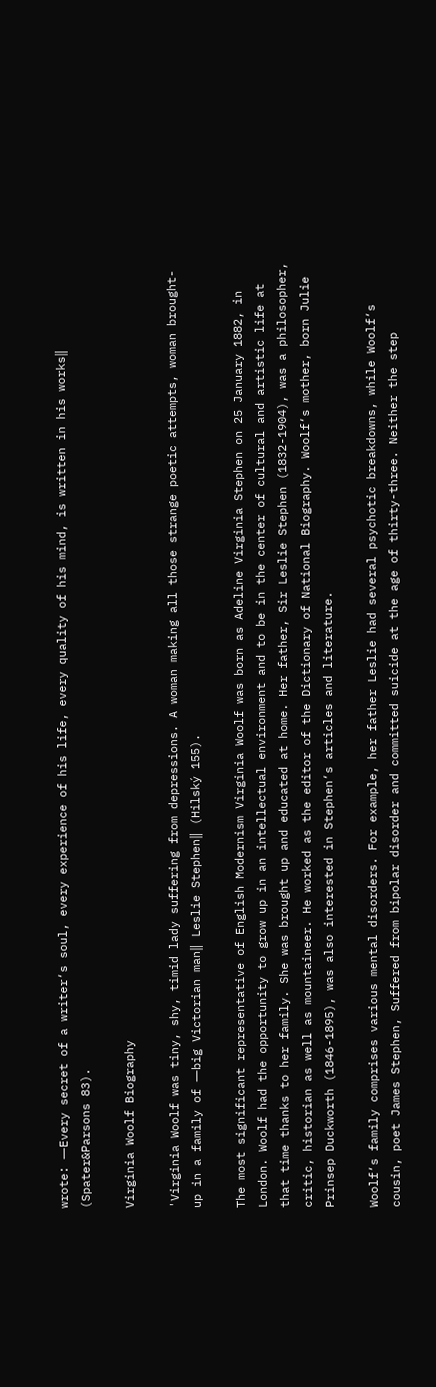wrote: ―Every secret of a writer‘s soul, every experience of his life, every quality of his mind, is written in his works‖ (Spater&Parsons 83).

Virginia Woolf Biography

'Virginia Woolf was tiny, shy, timid lady suffering from depressions. A woman making all those strange poetic attempts, woman brought-up in a family of ―big Victorian man‖ Leslie Stephen‖ (Hilský 155).

The most significant representative of English Modernism Virginia Woolf was born as Adeline Virginia Stephen on 25 January 1882, in London. Woolf had the opportunity to grow up in an intellectual environment and to be in the center of cultural and artistic life at that time thanks to her family. She was brought up and educated at home. Her father, Sir Leslie Stephen (1832-1904), was a philosopher, critic, historian as well as mountaineer. He worked as the editor of the Dictionary of National Biography. Woolf‘s mother, born Julie Prinsep Duckworth (1846-1895), was also interested in Stephen‘s articles and literature.

Woolf‘s family comprises various mental disorders. For example, her father Leslie had several psychotic breakdowns, while Woolf‘s cousin, poet James Stephen, Suffered from bipolar disorder and committed suicide at the age of thirty-three. Neither the step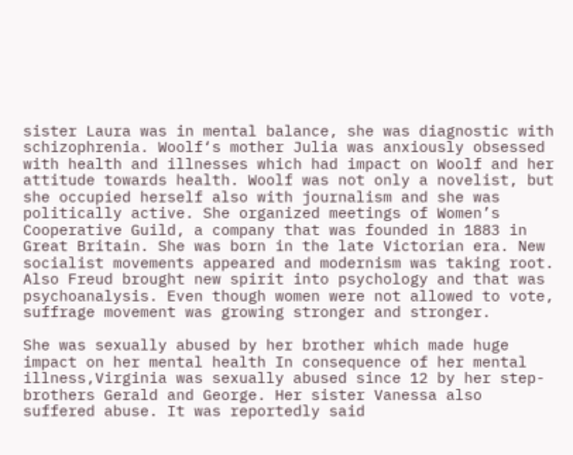sister Laura was in mental balance, she was diagnostic with schizophrenia. Woolf‘s mother Julia was anxiously obsessed with health and illnesses which had impact on Woolf and her attitude towards health. Woolf was not only a novelist, but she occupied herself also with journalism and she was politically active. She organized meetings of Women’s Cooperative Guild, a company that was founded in 1883 in Great Britain. She was born in the late Victorian era. New socialist movements appeared and modernism was taking root. Also Freud brought new spirit into psychology and that was psychoanalysis. Even though women were not allowed to vote, suffrage movement was growing stronger and stronger.

She was sexually abused by her brother which made huge impact on her mental health In consequence of her mental illness,Virginia was sexually abused since 12 by her step-brothers Gerald and George. Her sister Vanessa also suffered abuse. It was reportedly said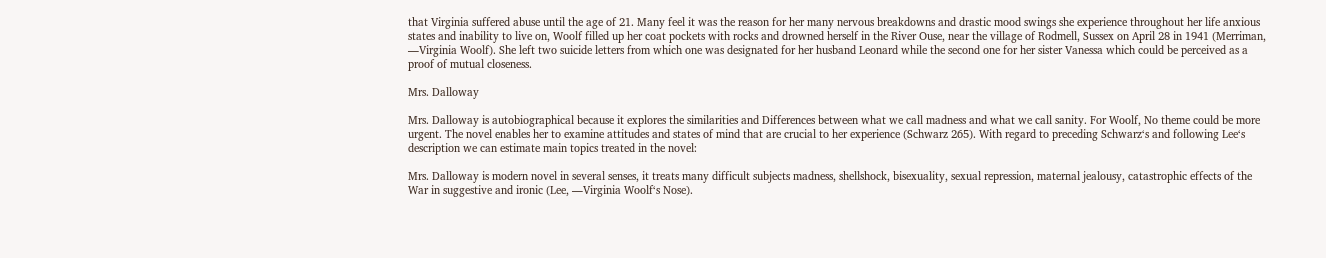that Virginia suffered abuse until the age of 21. Many feel it was the reason for her many nervous breakdowns and drastic mood swings she experience throughout her life anxious states and inability to live on, Woolf filled up her coat pockets with rocks and drowned herself in the River Ouse, near the village of Rodmell, Sussex on April 28 in 1941 (Merriman, ―Virginia Woolf). She left two suicide letters from which one was designated for her husband Leonard while the second one for her sister Vanessa which could be perceived as a proof of mutual closeness.

Mrs. Dalloway

Mrs. Dalloway is autobiographical because it explores the similarities and Differences between what we call madness and what we call sanity. For Woolf, No theme could be more urgent. The novel enables her to examine attitudes and states of mind that are crucial to her experience (Schwarz 265). With regard to preceding Schwarz‘s and following Lee‘s description we can estimate main topics treated in the novel:

Mrs. Dalloway is modern novel in several senses, it treats many difficult subjects madness, shellshock, bisexuality, sexual repression, maternal jealousy, catastrophic effects of the War in suggestive and ironic (Lee, ―Virginia Woolf‘s Nose).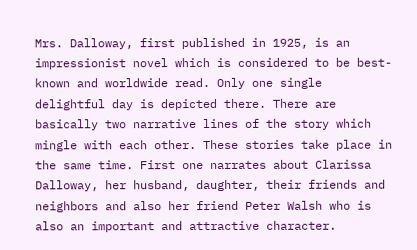Mrs. Dalloway, first published in 1925, is an impressionist novel which is considered to be best-known and worldwide read. Only one single delightful day is depicted there. There are basically two narrative lines of the story which mingle with each other. These stories take place in the same time. First one narrates about Clarissa Dalloway, her husband, daughter, their friends and neighbors and also her friend Peter Walsh who is also an important and attractive character.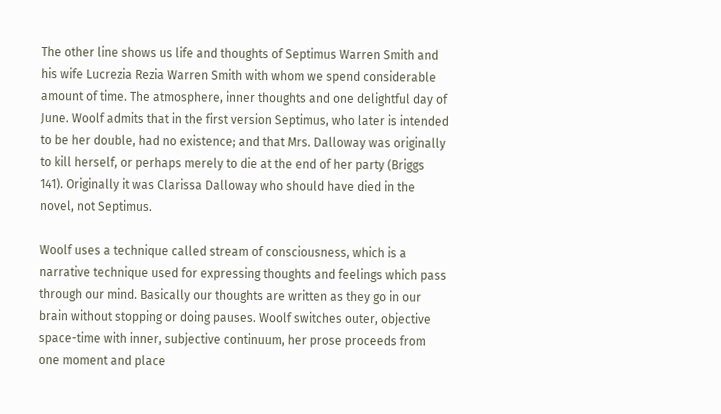The other line shows us life and thoughts of Septimus Warren Smith and his wife Lucrezia Rezia Warren Smith with whom we spend considerable amount of time. The atmosphere, inner thoughts and one delightful day of June. Woolf admits that in the first version Septimus, who later is intended to be her double, had no existence; and that Mrs. Dalloway was originally to kill herself, or perhaps merely to die at the end of her party (Briggs 141). Originally it was Clarissa Dalloway who should have died in the novel, not Septimus.

Woolf uses a technique called stream of consciousness, which is a narrative technique used for expressing thoughts and feelings which pass through our mind. Basically our thoughts are written as they go in our brain without stopping or doing pauses. Woolf switches outer, objective space-time with inner, subjective continuum, her prose proceeds from one moment and place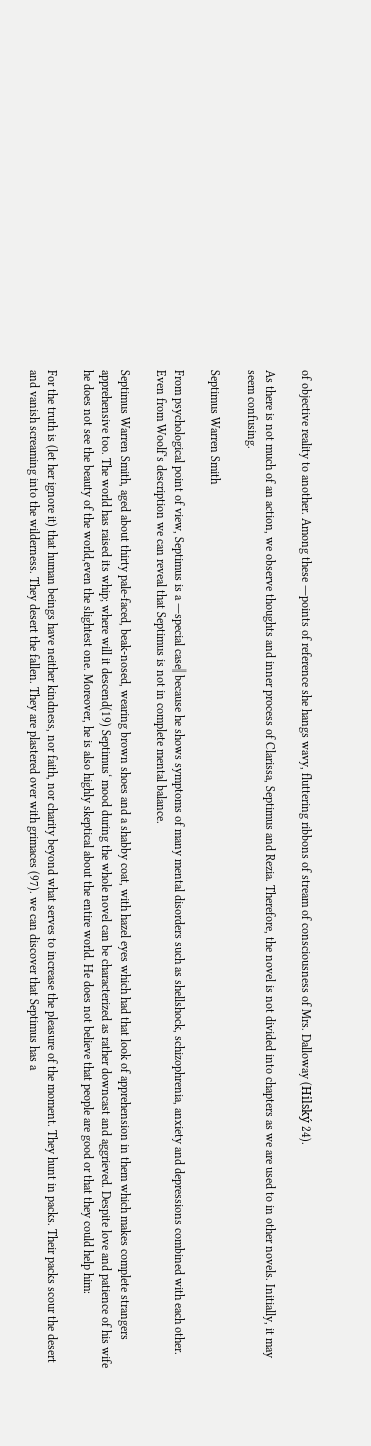of objective reality to another. Among these ―points of reference she hangs wavy, fluttering ribbons of stream of consciousness of Mrs. Dalloway (Hilský 24).

As there is not much of an action, we observe thoughts and inner process of Clarissa, Septimus and Rezia. Therefore, the novel is not divided into chapters as we are used to in other novels. Initially, it may seem confusing.

Septimus Warren Smith

From psychological point of view, Septimus is a ―special case‖ because he shows symptoms of many mental disorders such as shellshock, schizophrenia, anxiety and depressions combined with each other. Even from Woolf‘s description we can reveal that Septimus is not in complete mental balance.

Septimus Warren Smith, aged about thirty pale-faced, beak-nosed, wearing brown shoes and a shabby coat, with hazel eyes which had that look of apprehension in them which makes complete strangers apprehensive too. The world has raised its whip; where will it descend(19) Septimus‘ mood during the whole novel can be characterized as rather downcast and aggrieved. Despite love and patience of his wife he does not see the beauty of the world,even the slightest one. Moreover, he is also highly skeptical about the entire world. He does not believe that people are good or that they could help him:

For the truth is (let her ignore it) that human beings have neither kindness, nor faith, nor charity beyond what serves to increase the pleasure of the moment. They hunt in packs. Their packs scour the desert and vanish screaming into the wilderness. They desert the fallen. They are plastered over with grimaces (97). we can discover that Septimus has a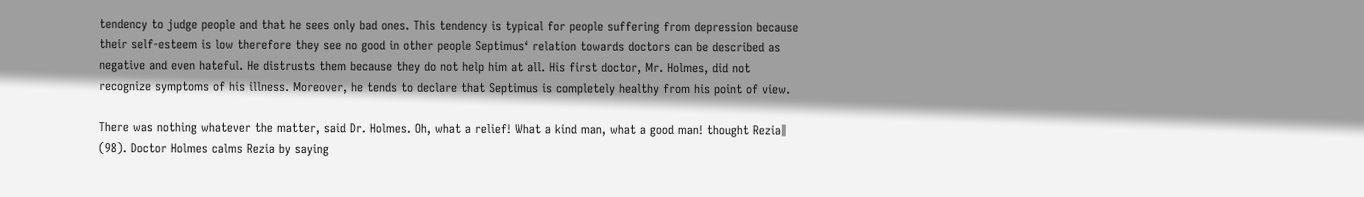tendency to judge people and that he sees only bad ones. This tendency is typical for people suffering from depression because their self-esteem is low therefore they see no good in other people Septimus‘ relation towards doctors can be described as negative and even hateful. He distrusts them because they do not help him at all. His first doctor, Mr. Holmes, did not recognize symptoms of his illness. Moreover, he tends to declare that Septimus is completely healthy from his point of view.

There was nothing whatever the matter, said Dr. Holmes. Oh, what a relief! What a kind man, what a good man! thought Rezia‖ (98). Doctor Holmes calms Rezia by saying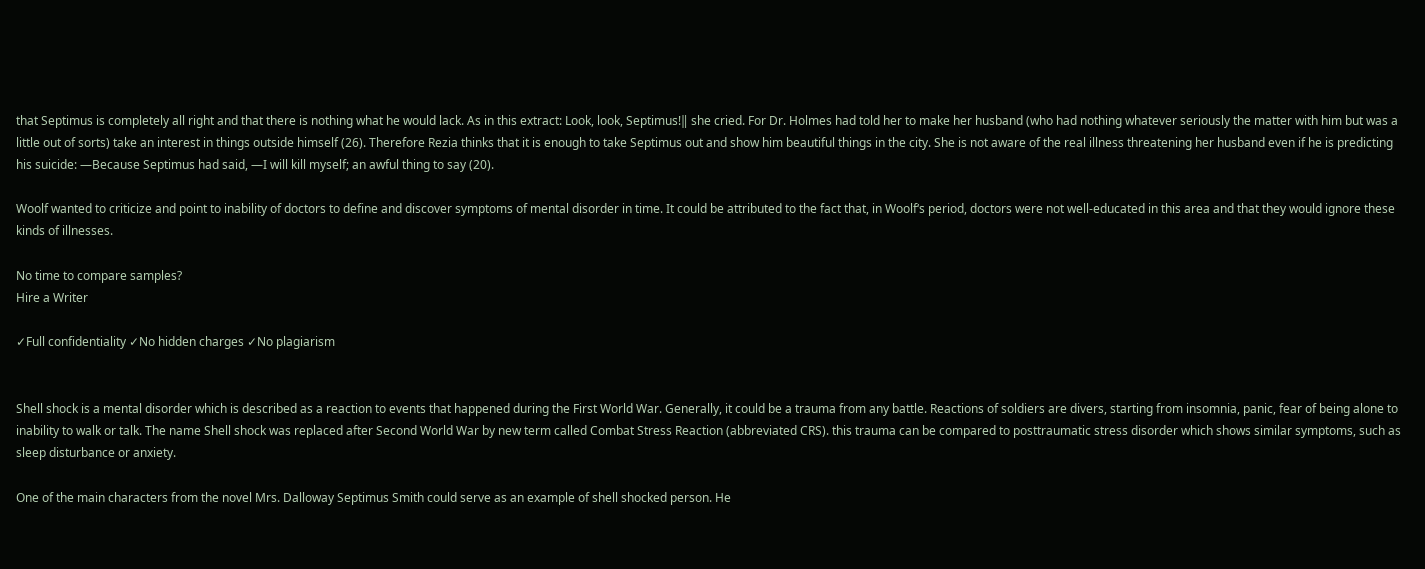that Septimus is completely all right and that there is nothing what he would lack. As in this extract: Look, look, Septimus!‖ she cried. For Dr. Holmes had told her to make her husband (who had nothing whatever seriously the matter with him but was a little out of sorts) take an interest in things outside himself (26). Therefore Rezia thinks that it is enough to take Septimus out and show him beautiful things in the city. She is not aware of the real illness threatening her husband even if he is predicting his suicide: ―Because Septimus had said, ―I will kill myself; an awful thing to say (20).

Woolf wanted to criticize and point to inability of doctors to define and discover symptoms of mental disorder in time. It could be attributed to the fact that, in Woolf‘s period, doctors were not well-educated in this area and that they would ignore these kinds of illnesses.

No time to compare samples?
Hire a Writer

✓Full confidentiality ✓No hidden charges ✓No plagiarism


Shell shock is a mental disorder which is described as a reaction to events that happened during the First World War. Generally, it could be a trauma from any battle. Reactions of soldiers are divers, starting from insomnia, panic, fear of being alone to inability to walk or talk. The name Shell shock was replaced after Second World War by new term called Combat Stress Reaction (abbreviated CRS). this trauma can be compared to posttraumatic stress disorder which shows similar symptoms, such as sleep disturbance or anxiety.

One of the main characters from the novel Mrs. Dalloway Septimus Smith could serve as an example of shell shocked person. He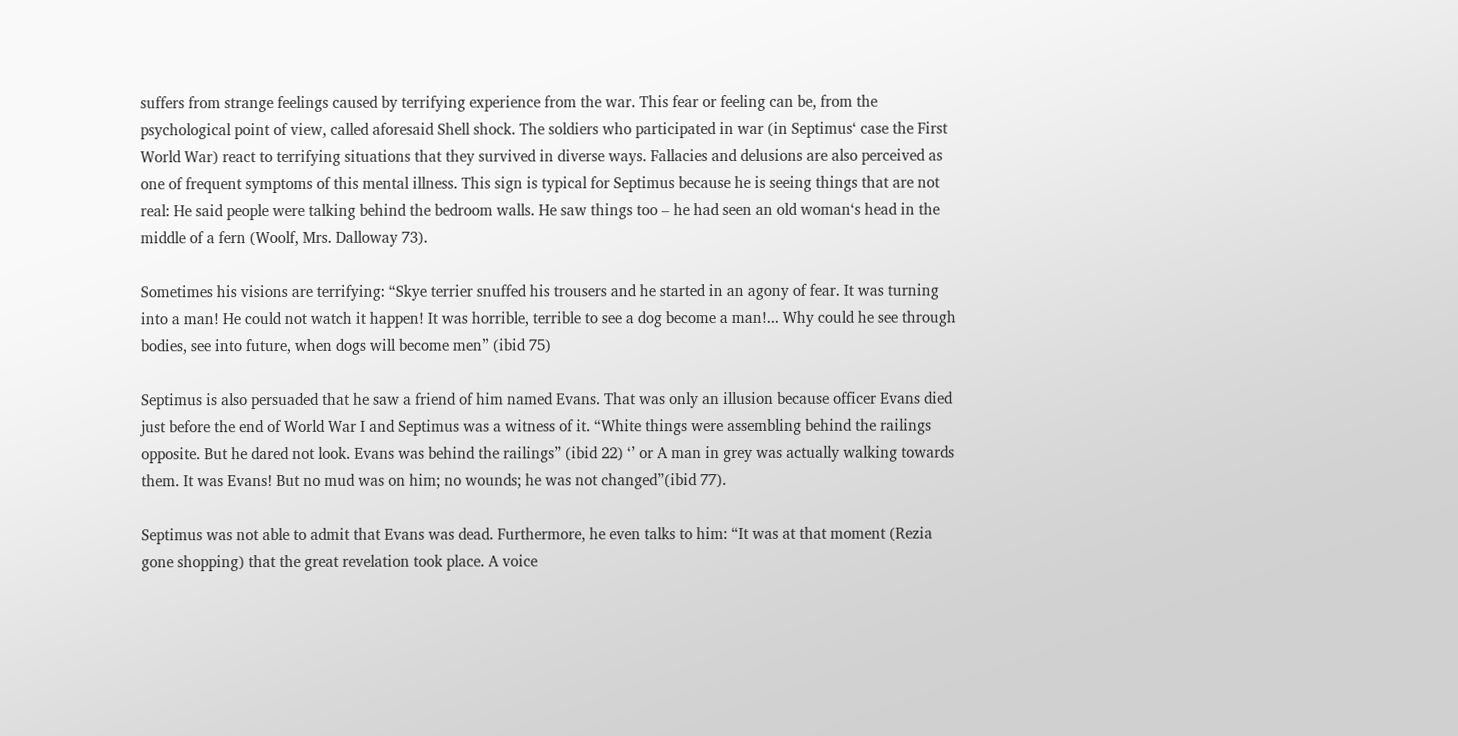suffers from strange feelings caused by terrifying experience from the war. This fear or feeling can be, from the psychological point of view, called aforesaid Shell shock. The soldiers who participated in war (in Septimus‘ case the First World War) react to terrifying situations that they survived in diverse ways. Fallacies and delusions are also perceived as one of frequent symptoms of this mental illness. This sign is typical for Septimus because he is seeing things that are not real: He said people were talking behind the bedroom walls. He saw things too – he had seen an old woman‘s head in the middle of a fern (Woolf, Mrs. Dalloway 73).

Sometimes his visions are terrifying: “Skye terrier snuffed his trousers and he started in an agony of fear. It was turning into a man! He could not watch it happen! It was horrible, terrible to see a dog become a man!... Why could he see through bodies, see into future, when dogs will become men” (ibid 75)

Septimus is also persuaded that he saw a friend of him named Evans. That was only an illusion because officer Evans died just before the end of World War I and Septimus was a witness of it. “White things were assembling behind the railings opposite. But he dared not look. Evans was behind the railings” (ibid 22) ‘’ or A man in grey was actually walking towards them. It was Evans! But no mud was on him; no wounds; he was not changed”(ibid 77).

Septimus was not able to admit that Evans was dead. Furthermore, he even talks to him: “It was at that moment (Rezia gone shopping) that the great revelation took place. A voice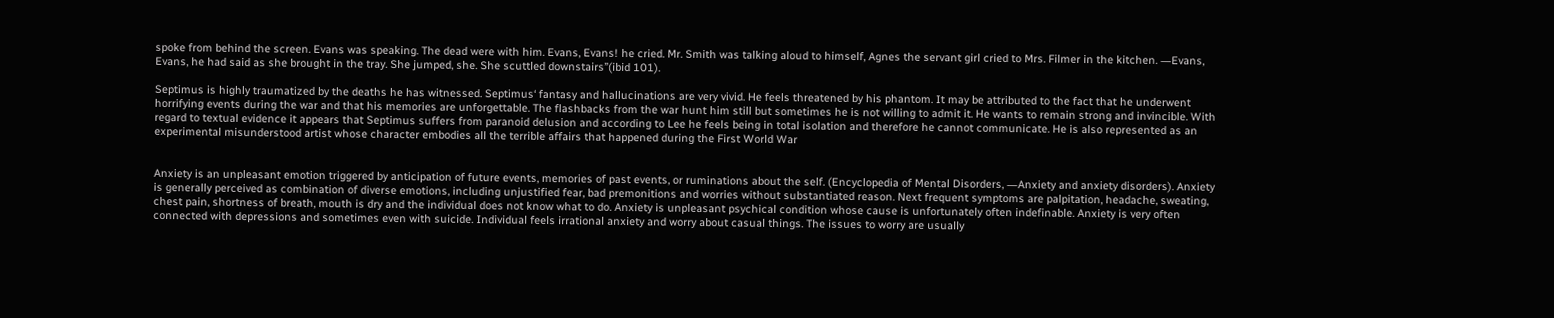spoke from behind the screen. Evans was speaking. The dead were with him. Evans, Evans! he cried. Mr. Smith was talking aloud to himself, Agnes the servant girl cried to Mrs. Filmer in the kitchen. ―Evans, Evans, he had said as she brought in the tray. She jumped, she. She scuttled downstairs”(ibid 101).

Septimus is highly traumatized by the deaths he has witnessed. Septimus‘ fantasy and hallucinations are very vivid. He feels threatened by his phantom. It may be attributed to the fact that he underwent horrifying events during the war and that his memories are unforgettable. The flashbacks from the war hunt him still but sometimes he is not willing to admit it. He wants to remain strong and invincible. With regard to textual evidence it appears that Septimus suffers from paranoid delusion and according to Lee he feels being in total isolation and therefore he cannot communicate. He is also represented as an experimental misunderstood artist whose character embodies all the terrible affairs that happened during the First World War


Anxiety is an unpleasant emotion triggered by anticipation of future events, memories of past events, or ruminations about the self. (Encyclopedia of Mental Disorders, ―Anxiety and anxiety disorders). Anxiety is generally perceived as combination of diverse emotions, including unjustified fear, bad premonitions and worries without substantiated reason. Next frequent symptoms are palpitation, headache, sweating, chest pain, shortness of breath, mouth is dry and the individual does not know what to do. Anxiety is unpleasant psychical condition whose cause is unfortunately often indefinable. Anxiety is very often connected with depressions and sometimes even with suicide. Individual feels irrational anxiety and worry about casual things. The issues to worry are usually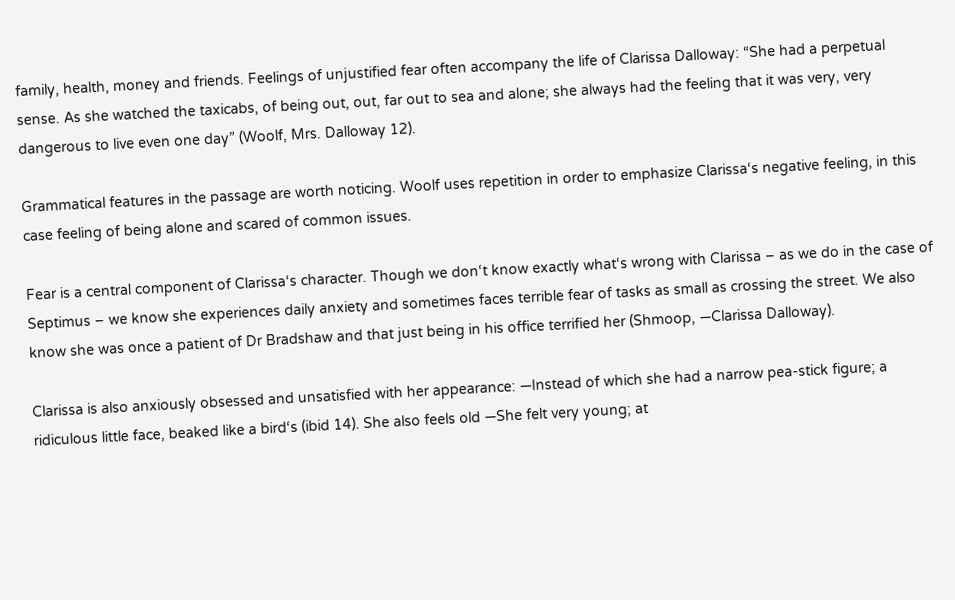family, health, money and friends. Feelings of unjustified fear often accompany the life of Clarissa Dalloway: “She had a perpetual sense. As she watched the taxicabs, of being out, out, far out to sea and alone; she always had the feeling that it was very, very dangerous to live even one day” (Woolf, Mrs. Dalloway 12).

Grammatical features in the passage are worth noticing. Woolf uses repetition in order to emphasize Clarissa‘s negative feeling, in this case feeling of being alone and scared of common issues.

Fear is a central component of Clarissa‘s character. Though we don‘t know exactly what‘s wrong with Clarissa – as we do in the case of Septimus – we know she experiences daily anxiety and sometimes faces terrible fear of tasks as small as crossing the street. We also know she was once a patient of Dr Bradshaw and that just being in his office terrified her (Shmoop, ―Clarissa Dalloway).

Clarissa is also anxiously obsessed and unsatisfied with her appearance: ―Instead of which she had a narrow pea-stick figure; a ridiculous little face, beaked like a bird‘s (ibid 14). She also feels old ―She felt very young; at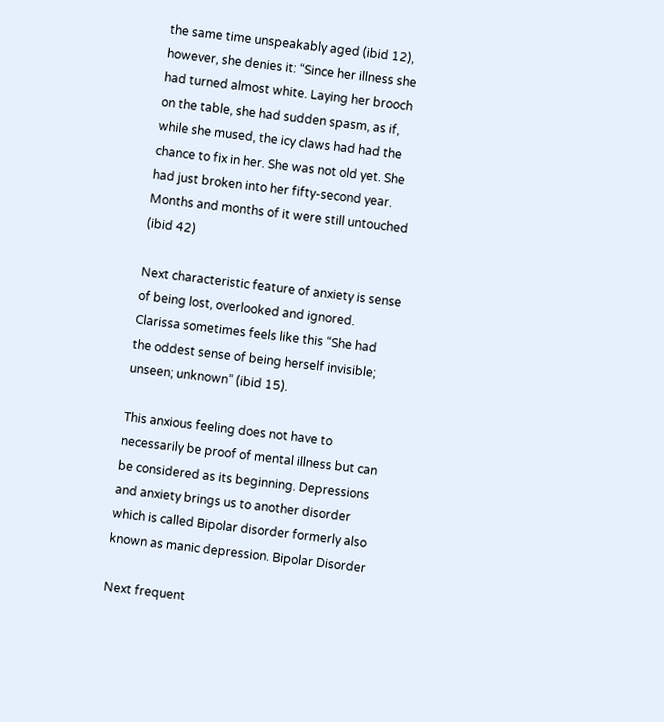the same time unspeakably aged (ibid 12), however, she denies it: “Since her illness she had turned almost white. Laying her brooch on the table, she had sudden spasm, as if, while she mused, the icy claws had had the chance to fix in her. She was not old yet. She had just broken into her fifty-second year. Months and months of it were still untouched (ibid 42)

Next characteristic feature of anxiety is sense of being lost, overlooked and ignored. Clarissa sometimes feels like this “She had the oddest sense of being herself invisible; unseen; unknown” (ibid 15).

This anxious feeling does not have to necessarily be proof of mental illness but can be considered as its beginning. Depressions and anxiety brings us to another disorder which is called Bipolar disorder formerly also known as manic depression. Bipolar Disorder

Next frequent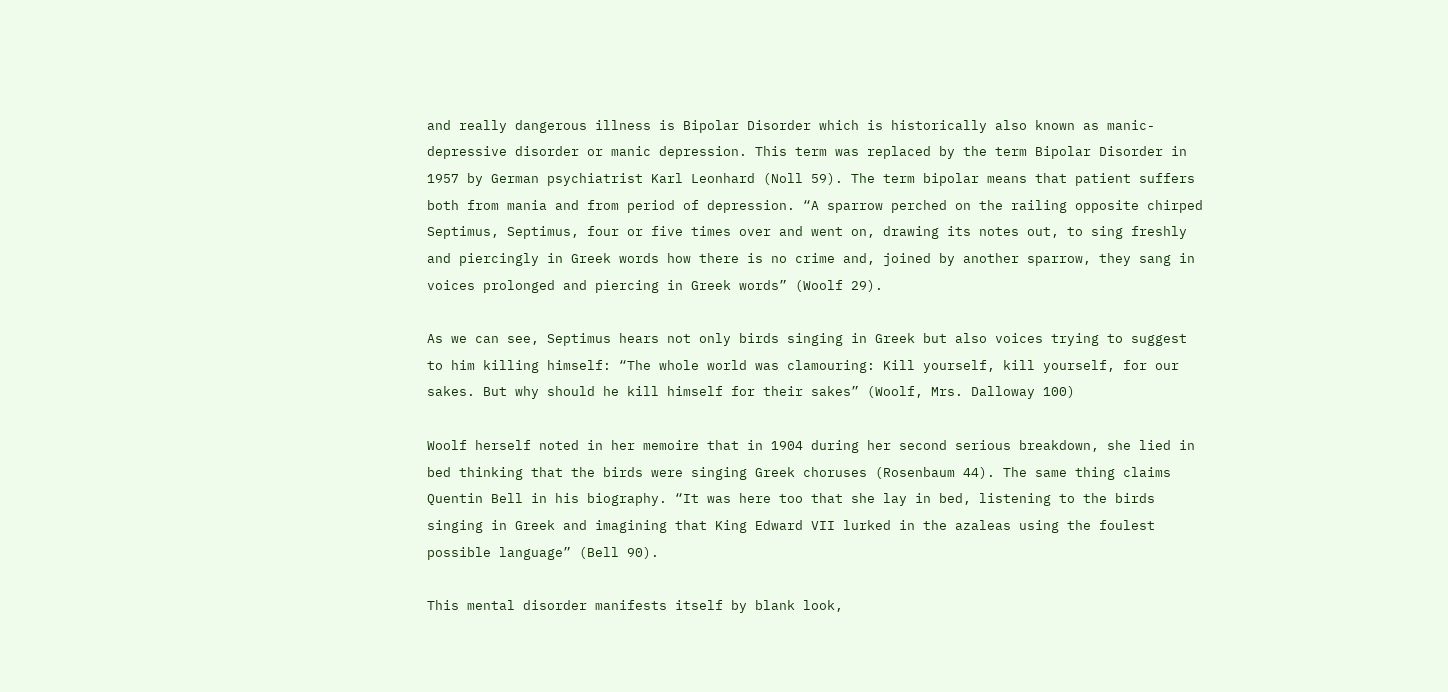and really dangerous illness is Bipolar Disorder which is historically also known as manic-depressive disorder or manic depression. This term was replaced by the term Bipolar Disorder in 1957 by German psychiatrist Karl Leonhard (Noll 59). The term bipolar means that patient suffers both from mania and from period of depression. “A sparrow perched on the railing opposite chirped Septimus, Septimus, four or five times over and went on, drawing its notes out, to sing freshly and piercingly in Greek words how there is no crime and, joined by another sparrow, they sang in voices prolonged and piercing in Greek words” (Woolf 29).

As we can see, Septimus hears not only birds singing in Greek but also voices trying to suggest to him killing himself: “The whole world was clamouring: Kill yourself, kill yourself, for our sakes. But why should he kill himself for their sakes” (Woolf, Mrs. Dalloway 100)

Woolf herself noted in her memoire that in 1904 during her second serious breakdown, she lied in bed thinking that the birds were singing Greek choruses (Rosenbaum 44). The same thing claims Quentin Bell in his biography. “It was here too that she lay in bed, listening to the birds singing in Greek and imagining that King Edward VII lurked in the azaleas using the foulest possible language” (Bell 90).

This mental disorder manifests itself by blank look,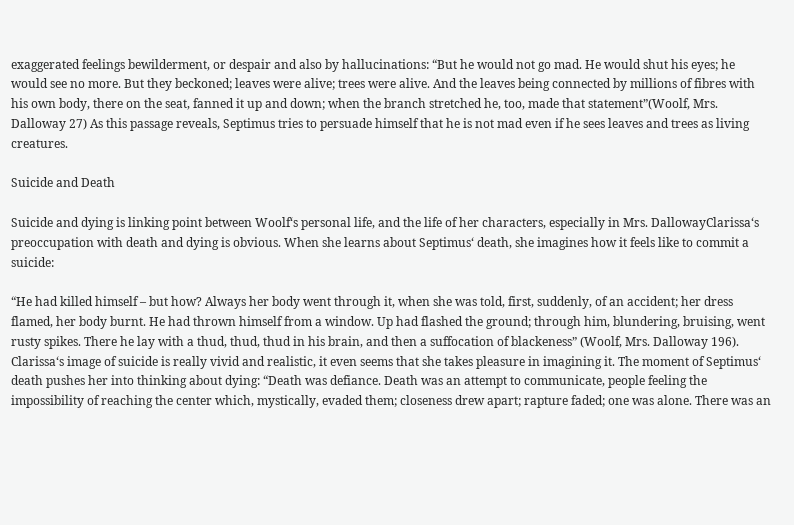exaggerated feelings bewilderment, or despair and also by hallucinations: “But he would not go mad. He would shut his eyes; he would see no more. But they beckoned; leaves were alive; trees were alive. And the leaves being connected by millions of fibres with his own body, there on the seat, fanned it up and down; when the branch stretched he, too, made that statement”(Woolf, Mrs. Dalloway 27) As this passage reveals, Septimus tries to persuade himself that he is not mad even if he sees leaves and trees as living creatures.

Suicide and Death

Suicide and dying is linking point between Woolf‘s personal life, and the life of her characters, especially in Mrs. DallowayClarissa‘s preoccupation with death and dying is obvious. When she learns about Septimus‘ death, she imagines how it feels like to commit a suicide:

“He had killed himself – but how? Always her body went through it, when she was told, first, suddenly, of an accident; her dress flamed, her body burnt. He had thrown himself from a window. Up had flashed the ground; through him, blundering, bruising, went rusty spikes. There he lay with a thud, thud, thud in his brain, and then a suffocation of blackeness” (Woolf, Mrs. Dalloway 196). Clarissa‘s image of suicide is really vivid and realistic, it even seems that she takes pleasure in imagining it. The moment of Septimus‘ death pushes her into thinking about dying: “Death was defiance. Death was an attempt to communicate, people feeling the impossibility of reaching the center which, mystically, evaded them; closeness drew apart; rapture faded; one was alone. There was an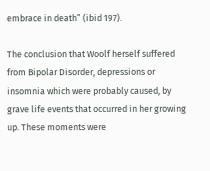embrace in death” (ibid 197).

The conclusion that Woolf herself suffered from Bipolar Disorder, depressions or insomnia which were probably caused, by grave life events that occurred in her growing up. These moments were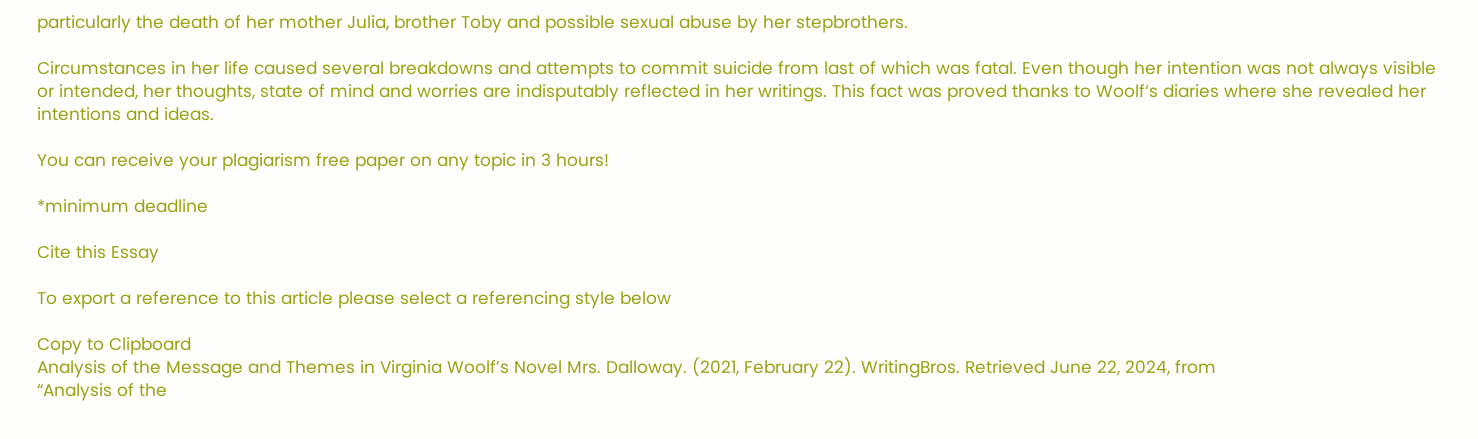particularly the death of her mother Julia, brother Toby and possible sexual abuse by her stepbrothers.

Circumstances in her life caused several breakdowns and attempts to commit suicide from last of which was fatal. Even though her intention was not always visible or intended, her thoughts, state of mind and worries are indisputably reflected in her writings. This fact was proved thanks to Woolf‘s diaries where she revealed her intentions and ideas.

You can receive your plagiarism free paper on any topic in 3 hours!

*minimum deadline

Cite this Essay

To export a reference to this article please select a referencing style below

Copy to Clipboard
Analysis of the Message and Themes in Virginia Woolf’s Novel Mrs. Dalloway. (2021, February 22). WritingBros. Retrieved June 22, 2024, from
“Analysis of the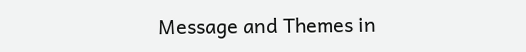Message and Themes in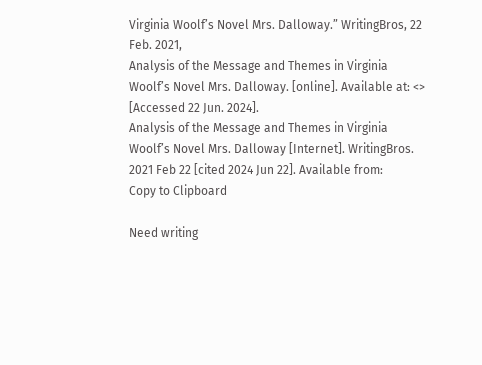Virginia Woolf’s Novel Mrs. Dalloway.” WritingBros, 22 Feb. 2021,
Analysis of the Message and Themes in Virginia Woolf’s Novel Mrs. Dalloway. [online]. Available at: <> [Accessed 22 Jun. 2024].
Analysis of the Message and Themes in Virginia Woolf’s Novel Mrs. Dalloway [Internet]. WritingBros. 2021 Feb 22 [cited 2024 Jun 22]. Available from:
Copy to Clipboard

Need writing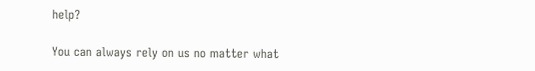help?

You can always rely on us no matter what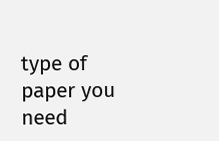type of paper you need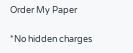Order My Paper

*No hidden charges